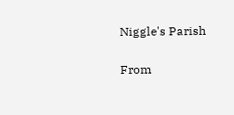Niggle's Parish

From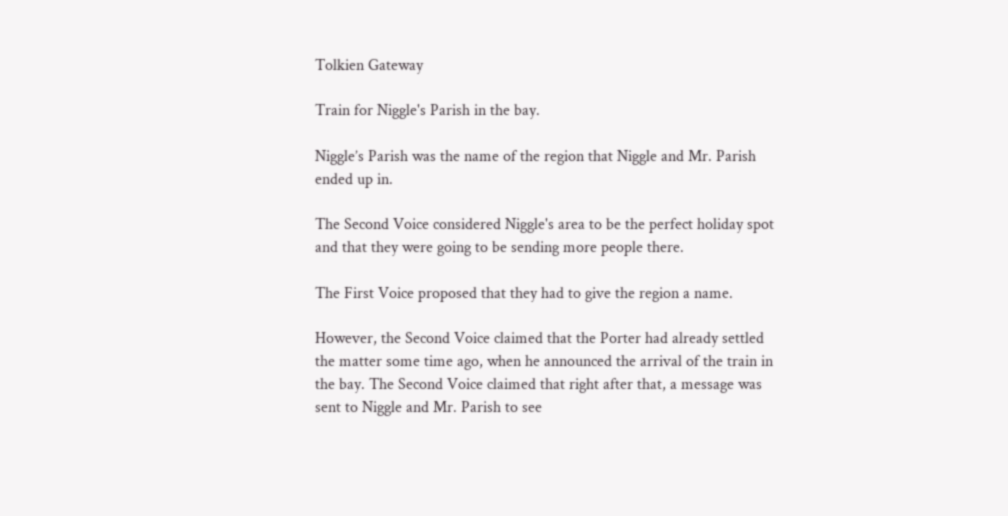Tolkien Gateway

Train for Niggle's Parish in the bay.

Niggle’s Parish was the name of the region that Niggle and Mr. Parish ended up in.

The Second Voice considered Niggle's area to be the perfect holiday spot and that they were going to be sending more people there.

The First Voice proposed that they had to give the region a name.

However, the Second Voice claimed that the Porter had already settled the matter some time ago, when he announced the arrival of the train in the bay. The Second Voice claimed that right after that, a message was sent to Niggle and Mr. Parish to see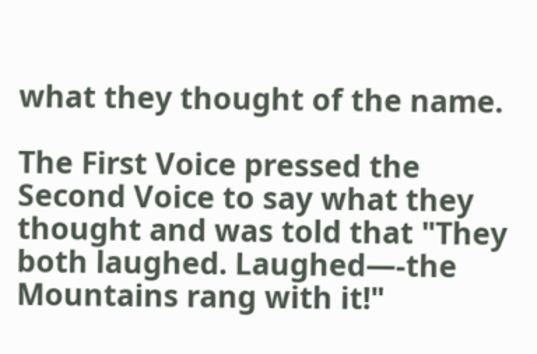what they thought of the name.

The First Voice pressed the Second Voice to say what they thought and was told that "They both laughed. Laughed—-the Mountains rang with it!"